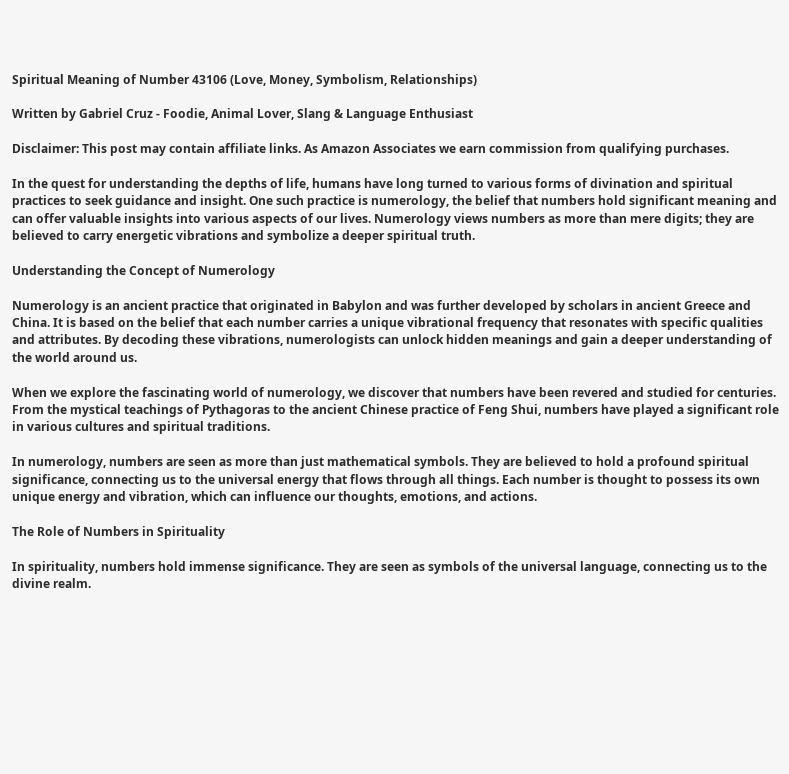Spiritual Meaning of Number 43106 (Love, Money, Symbolism, Relationships)

Written by Gabriel Cruz - Foodie, Animal Lover, Slang & Language Enthusiast

Disclaimer: This post may contain affiliate links. As Amazon Associates we earn commission from qualifying purchases.

In the quest for understanding the depths of life, humans have long turned to various forms of divination and spiritual practices to seek guidance and insight. One such practice is numerology, the belief that numbers hold significant meaning and can offer valuable insights into various aspects of our lives. Numerology views numbers as more than mere digits; they are believed to carry energetic vibrations and symbolize a deeper spiritual truth.

Understanding the Concept of Numerology

Numerology is an ancient practice that originated in Babylon and was further developed by scholars in ancient Greece and China. It is based on the belief that each number carries a unique vibrational frequency that resonates with specific qualities and attributes. By decoding these vibrations, numerologists can unlock hidden meanings and gain a deeper understanding of the world around us.

When we explore the fascinating world of numerology, we discover that numbers have been revered and studied for centuries. From the mystical teachings of Pythagoras to the ancient Chinese practice of Feng Shui, numbers have played a significant role in various cultures and spiritual traditions.

In numerology, numbers are seen as more than just mathematical symbols. They are believed to hold a profound spiritual significance, connecting us to the universal energy that flows through all things. Each number is thought to possess its own unique energy and vibration, which can influence our thoughts, emotions, and actions.

The Role of Numbers in Spirituality

In spirituality, numbers hold immense significance. They are seen as symbols of the universal language, connecting us to the divine realm.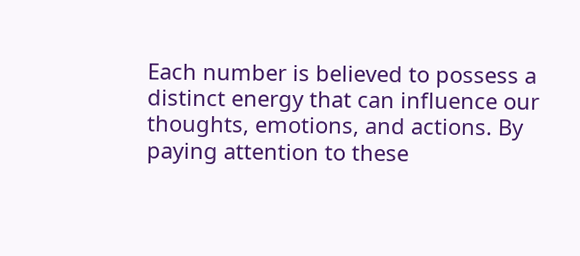Each number is believed to possess a distinct energy that can influence our thoughts, emotions, and actions. By paying attention to these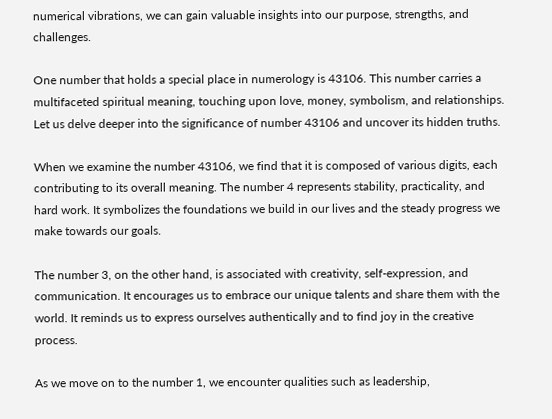numerical vibrations, we can gain valuable insights into our purpose, strengths, and challenges.

One number that holds a special place in numerology is 43106. This number carries a multifaceted spiritual meaning, touching upon love, money, symbolism, and relationships. Let us delve deeper into the significance of number 43106 and uncover its hidden truths.

When we examine the number 43106, we find that it is composed of various digits, each contributing to its overall meaning. The number 4 represents stability, practicality, and hard work. It symbolizes the foundations we build in our lives and the steady progress we make towards our goals.

The number 3, on the other hand, is associated with creativity, self-expression, and communication. It encourages us to embrace our unique talents and share them with the world. It reminds us to express ourselves authentically and to find joy in the creative process.

As we move on to the number 1, we encounter qualities such as leadership,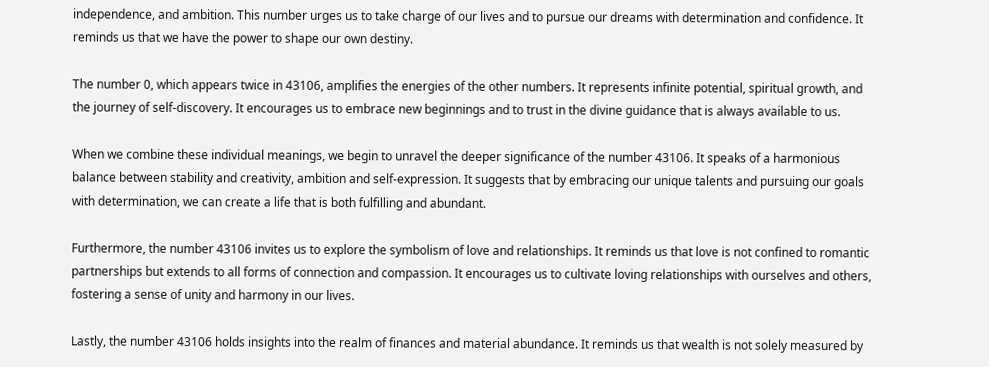independence, and ambition. This number urges us to take charge of our lives and to pursue our dreams with determination and confidence. It reminds us that we have the power to shape our own destiny.

The number 0, which appears twice in 43106, amplifies the energies of the other numbers. It represents infinite potential, spiritual growth, and the journey of self-discovery. It encourages us to embrace new beginnings and to trust in the divine guidance that is always available to us.

When we combine these individual meanings, we begin to unravel the deeper significance of the number 43106. It speaks of a harmonious balance between stability and creativity, ambition and self-expression. It suggests that by embracing our unique talents and pursuing our goals with determination, we can create a life that is both fulfilling and abundant.

Furthermore, the number 43106 invites us to explore the symbolism of love and relationships. It reminds us that love is not confined to romantic partnerships but extends to all forms of connection and compassion. It encourages us to cultivate loving relationships with ourselves and others, fostering a sense of unity and harmony in our lives.

Lastly, the number 43106 holds insights into the realm of finances and material abundance. It reminds us that wealth is not solely measured by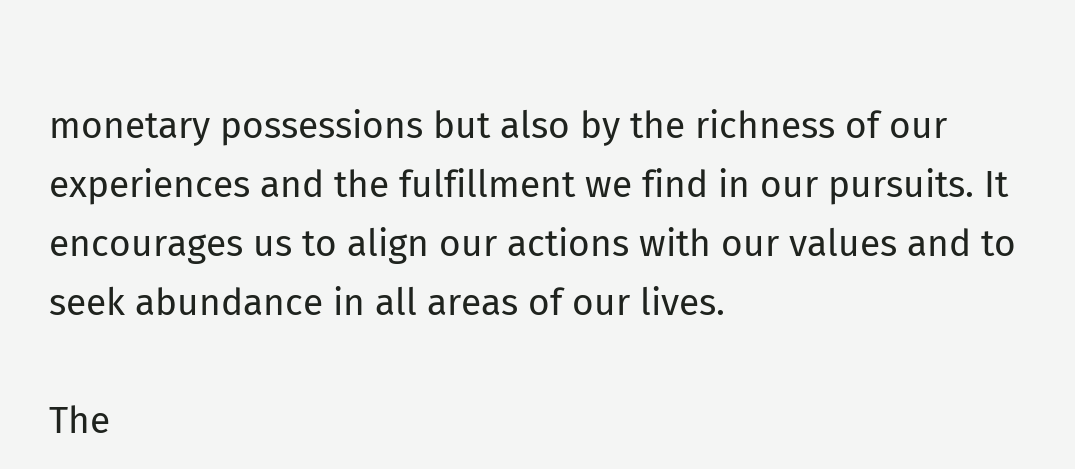monetary possessions but also by the richness of our experiences and the fulfillment we find in our pursuits. It encourages us to align our actions with our values and to seek abundance in all areas of our lives.

The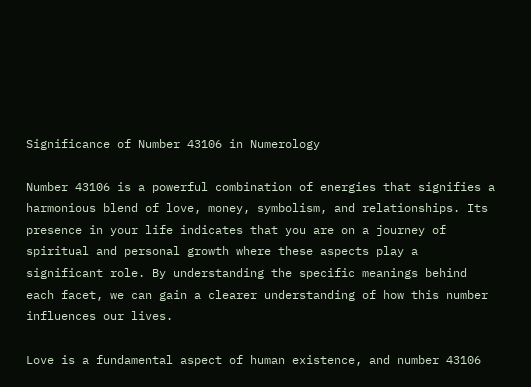Significance of Number 43106 in Numerology

Number 43106 is a powerful combination of energies that signifies a harmonious blend of love, money, symbolism, and relationships. Its presence in your life indicates that you are on a journey of spiritual and personal growth where these aspects play a significant role. By understanding the specific meanings behind each facet, we can gain a clearer understanding of how this number influences our lives.

Love is a fundamental aspect of human existence, and number 43106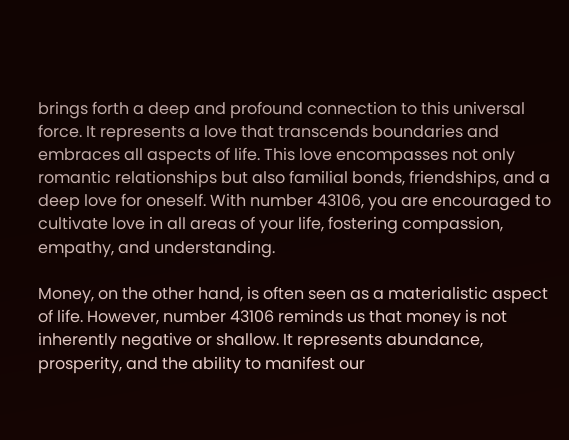brings forth a deep and profound connection to this universal force. It represents a love that transcends boundaries and embraces all aspects of life. This love encompasses not only romantic relationships but also familial bonds, friendships, and a deep love for oneself. With number 43106, you are encouraged to cultivate love in all areas of your life, fostering compassion, empathy, and understanding.

Money, on the other hand, is often seen as a materialistic aspect of life. However, number 43106 reminds us that money is not inherently negative or shallow. It represents abundance, prosperity, and the ability to manifest our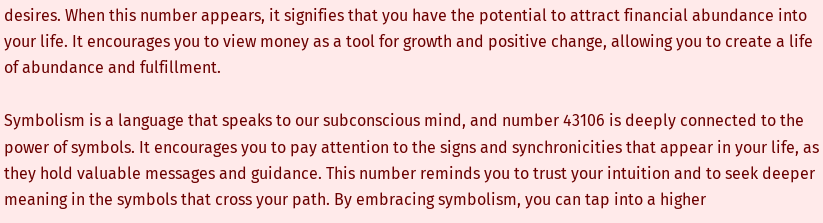desires. When this number appears, it signifies that you have the potential to attract financial abundance into your life. It encourages you to view money as a tool for growth and positive change, allowing you to create a life of abundance and fulfillment.

Symbolism is a language that speaks to our subconscious mind, and number 43106 is deeply connected to the power of symbols. It encourages you to pay attention to the signs and synchronicities that appear in your life, as they hold valuable messages and guidance. This number reminds you to trust your intuition and to seek deeper meaning in the symbols that cross your path. By embracing symbolism, you can tap into a higher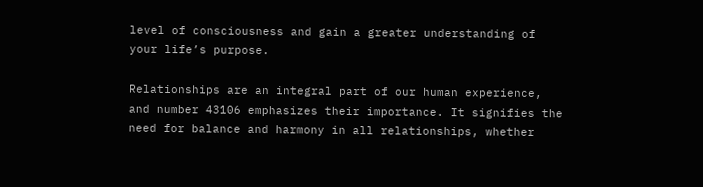level of consciousness and gain a greater understanding of your life’s purpose.

Relationships are an integral part of our human experience, and number 43106 emphasizes their importance. It signifies the need for balance and harmony in all relationships, whether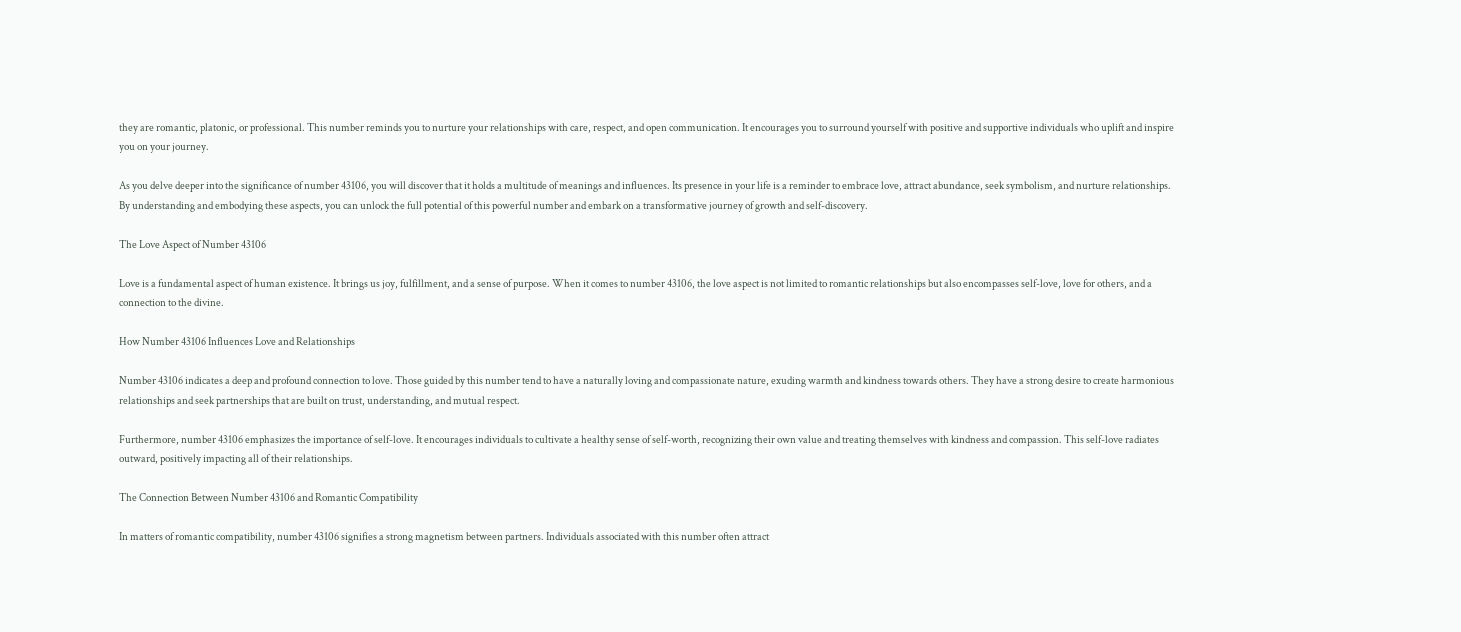they are romantic, platonic, or professional. This number reminds you to nurture your relationships with care, respect, and open communication. It encourages you to surround yourself with positive and supportive individuals who uplift and inspire you on your journey.

As you delve deeper into the significance of number 43106, you will discover that it holds a multitude of meanings and influences. Its presence in your life is a reminder to embrace love, attract abundance, seek symbolism, and nurture relationships. By understanding and embodying these aspects, you can unlock the full potential of this powerful number and embark on a transformative journey of growth and self-discovery.

The Love Aspect of Number 43106

Love is a fundamental aspect of human existence. It brings us joy, fulfillment, and a sense of purpose. When it comes to number 43106, the love aspect is not limited to romantic relationships but also encompasses self-love, love for others, and a connection to the divine.

How Number 43106 Influences Love and Relationships

Number 43106 indicates a deep and profound connection to love. Those guided by this number tend to have a naturally loving and compassionate nature, exuding warmth and kindness towards others. They have a strong desire to create harmonious relationships and seek partnerships that are built on trust, understanding, and mutual respect.

Furthermore, number 43106 emphasizes the importance of self-love. It encourages individuals to cultivate a healthy sense of self-worth, recognizing their own value and treating themselves with kindness and compassion. This self-love radiates outward, positively impacting all of their relationships.

The Connection Between Number 43106 and Romantic Compatibility

In matters of romantic compatibility, number 43106 signifies a strong magnetism between partners. Individuals associated with this number often attract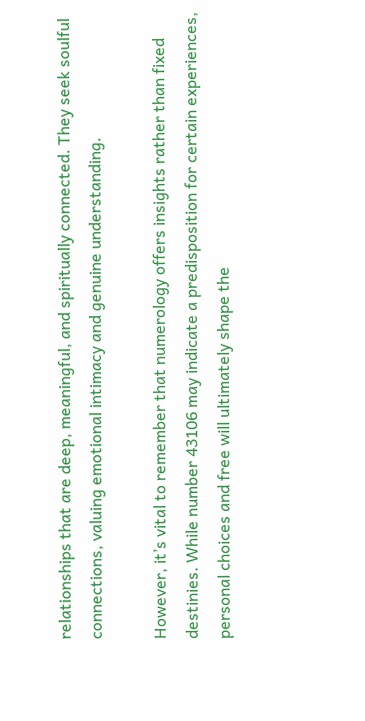relationships that are deep, meaningful, and spiritually connected. They seek soulful connections, valuing emotional intimacy and genuine understanding.

However, it’s vital to remember that numerology offers insights rather than fixed destinies. While number 43106 may indicate a predisposition for certain experiences, personal choices and free will ultimately shape the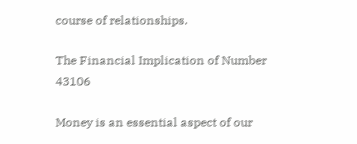course of relationships.

The Financial Implication of Number 43106

Money is an essential aspect of our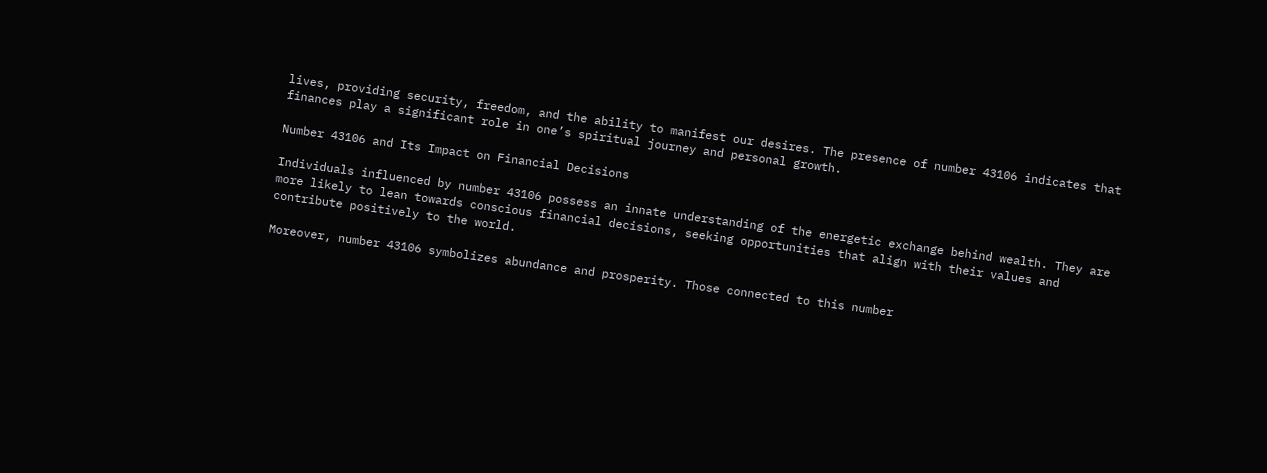lives, providing security, freedom, and the ability to manifest our desires. The presence of number 43106 indicates that finances play a significant role in one’s spiritual journey and personal growth.

Number 43106 and Its Impact on Financial Decisions

Individuals influenced by number 43106 possess an innate understanding of the energetic exchange behind wealth. They are more likely to lean towards conscious financial decisions, seeking opportunities that align with their values and contribute positively to the world.

Moreover, number 43106 symbolizes abundance and prosperity. Those connected to this number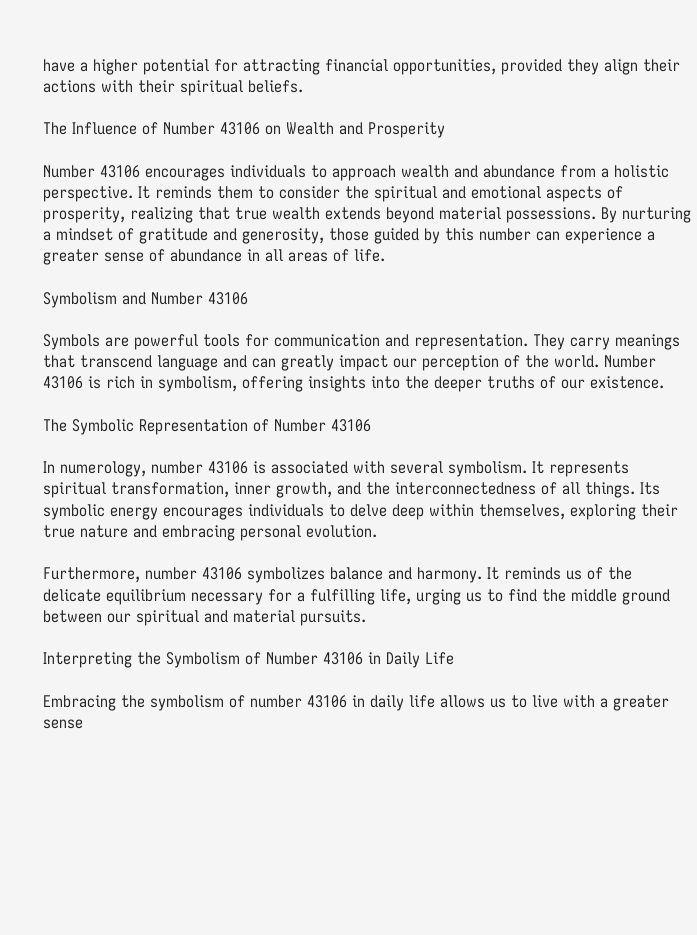have a higher potential for attracting financial opportunities, provided they align their actions with their spiritual beliefs.

The Influence of Number 43106 on Wealth and Prosperity

Number 43106 encourages individuals to approach wealth and abundance from a holistic perspective. It reminds them to consider the spiritual and emotional aspects of prosperity, realizing that true wealth extends beyond material possessions. By nurturing a mindset of gratitude and generosity, those guided by this number can experience a greater sense of abundance in all areas of life.

Symbolism and Number 43106

Symbols are powerful tools for communication and representation. They carry meanings that transcend language and can greatly impact our perception of the world. Number 43106 is rich in symbolism, offering insights into the deeper truths of our existence.

The Symbolic Representation of Number 43106

In numerology, number 43106 is associated with several symbolism. It represents spiritual transformation, inner growth, and the interconnectedness of all things. Its symbolic energy encourages individuals to delve deep within themselves, exploring their true nature and embracing personal evolution.

Furthermore, number 43106 symbolizes balance and harmony. It reminds us of the delicate equilibrium necessary for a fulfilling life, urging us to find the middle ground between our spiritual and material pursuits.

Interpreting the Symbolism of Number 43106 in Daily Life

Embracing the symbolism of number 43106 in daily life allows us to live with a greater sense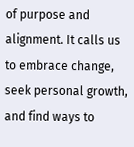of purpose and alignment. It calls us to embrace change, seek personal growth, and find ways to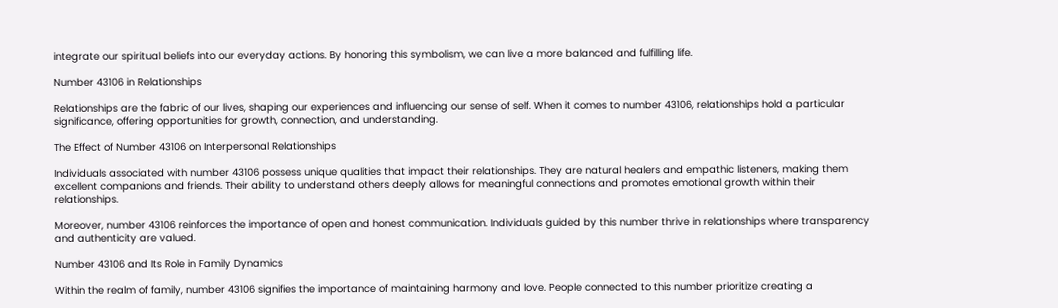integrate our spiritual beliefs into our everyday actions. By honoring this symbolism, we can live a more balanced and fulfilling life.

Number 43106 in Relationships

Relationships are the fabric of our lives, shaping our experiences and influencing our sense of self. When it comes to number 43106, relationships hold a particular significance, offering opportunities for growth, connection, and understanding.

The Effect of Number 43106 on Interpersonal Relationships

Individuals associated with number 43106 possess unique qualities that impact their relationships. They are natural healers and empathic listeners, making them excellent companions and friends. Their ability to understand others deeply allows for meaningful connections and promotes emotional growth within their relationships.

Moreover, number 43106 reinforces the importance of open and honest communication. Individuals guided by this number thrive in relationships where transparency and authenticity are valued.

Number 43106 and Its Role in Family Dynamics

Within the realm of family, number 43106 signifies the importance of maintaining harmony and love. People connected to this number prioritize creating a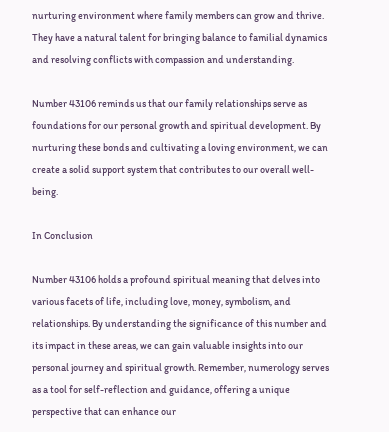nurturing environment where family members can grow and thrive. They have a natural talent for bringing balance to familial dynamics and resolving conflicts with compassion and understanding.

Number 43106 reminds us that our family relationships serve as foundations for our personal growth and spiritual development. By nurturing these bonds and cultivating a loving environment, we can create a solid support system that contributes to our overall well-being.

In Conclusion

Number 43106 holds a profound spiritual meaning that delves into various facets of life, including love, money, symbolism, and relationships. By understanding the significance of this number and its impact in these areas, we can gain valuable insights into our personal journey and spiritual growth. Remember, numerology serves as a tool for self-reflection and guidance, offering a unique perspective that can enhance our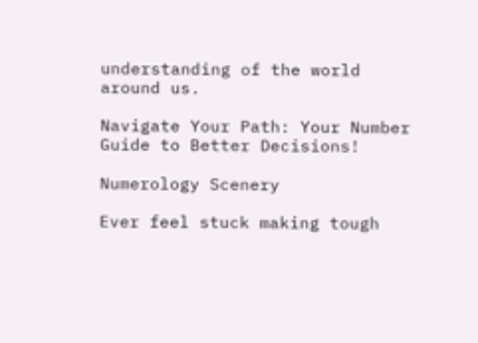understanding of the world around us.

Navigate Your Path: Your Number Guide to Better Decisions!

Numerology Scenery

Ever feel stuck making tough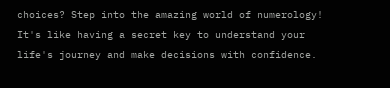choices? Step into the amazing world of numerology! It's like having a secret key to understand your life's journey and make decisions with confidence.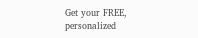Get your FREE, personalized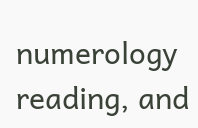numerology reading, and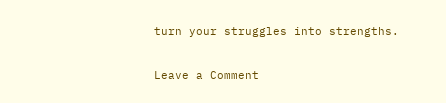turn your struggles into strengths.

Leave a Comment